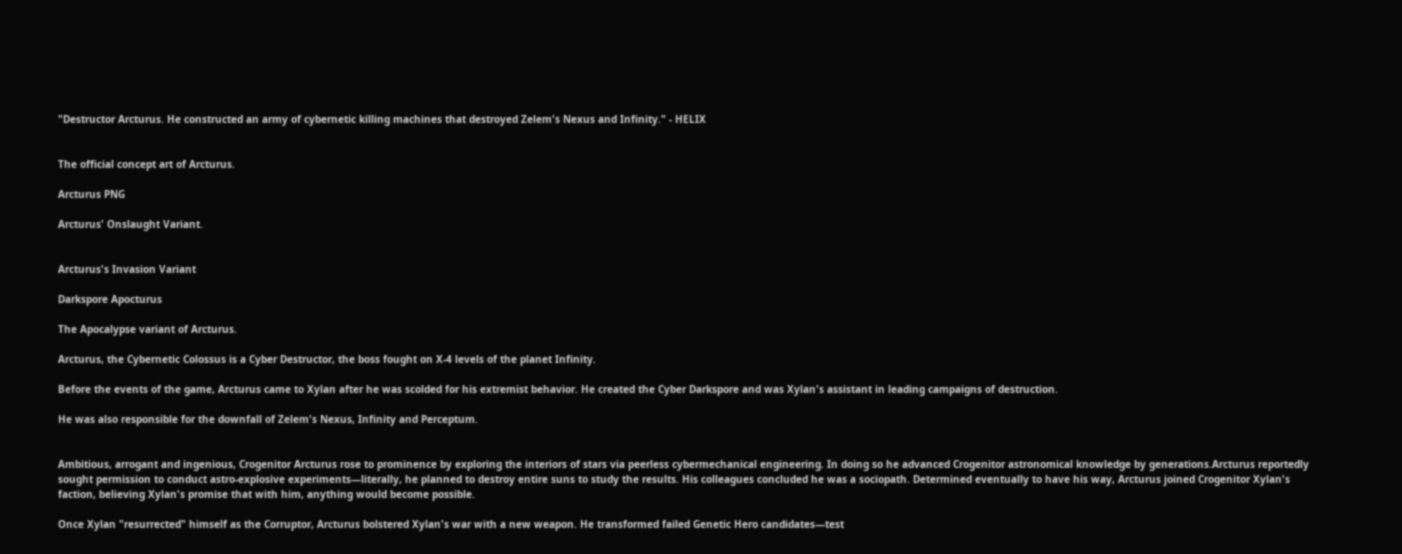"Destructor Arcturus. He constructed an army of cybernetic killing machines that destroyed Zelem's Nexus and Infinity." - HELIX


The official concept art of Arcturus.

Arcturus PNG

Arcturus' Onslaught Variant.


Arcturus's Invasion Variant

Darkspore Apocturus

The Apocalypse variant of Arcturus.

Arcturus, the Cybernetic Colossus is a Cyber Destructor, the boss fought on X-4 levels of the planet Infinity.

Before the events of the game, Arcturus came to Xylan after he was scolded for his extremist behavior. He created the Cyber Darkspore and was Xylan's assistant in leading campaigns of destruction.

He was also responsible for the downfall of Zelem's Nexus, Infinity and Perceptum.


Ambitious, arrogant and ingenious, Crogenitor Arcturus rose to prominence by exploring the interiors of stars via peerless cybermechanical engineering. In doing so he advanced Crogenitor astronomical knowledge by generations.Arcturus reportedly sought permission to conduct astro-explosive experiments—literally, he planned to destroy entire suns to study the results. His colleagues concluded he was a sociopath. Determined eventually to have his way, Arcturus joined Crogenitor Xylan's faction, believing Xylan's promise that with him, anything would become possible.

Once Xylan "resurrected" himself as the Corruptor, Arcturus bolstered Xylan's war with a new weapon. He transformed failed Genetic Hero candidates—test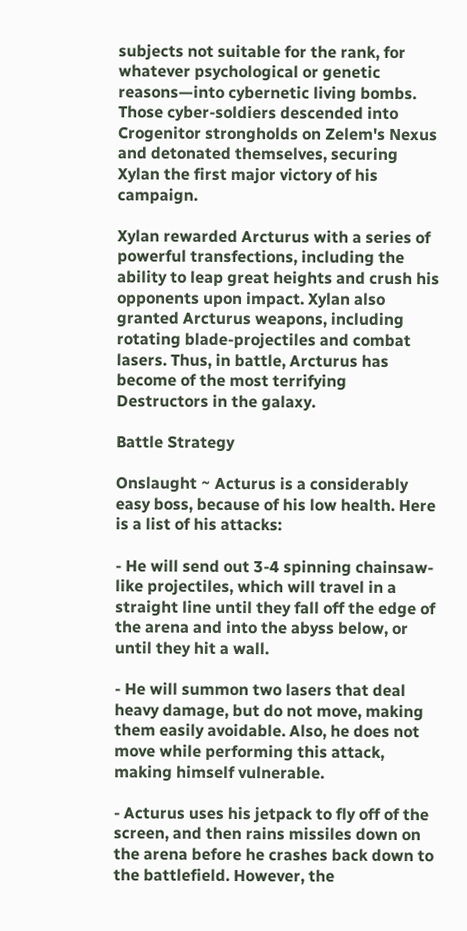subjects not suitable for the rank, for whatever psychological or genetic reasons—into cybernetic living bombs. Those cyber-soldiers descended into Crogenitor strongholds on Zelem's Nexus and detonated themselves, securing Xylan the first major victory of his campaign.

Xylan rewarded Arcturus with a series of powerful transfections, including the ability to leap great heights and crush his opponents upon impact. Xylan also granted Arcturus weapons, including rotating blade-projectiles and combat lasers. Thus, in battle, Arcturus has become of the most terrifying Destructors in the galaxy.

Battle Strategy

Onslaught ~ Acturus is a considerably easy boss, because of his low health. Here is a list of his attacks:

- He will send out 3-4 spinning chainsaw-like projectiles, which will travel in a straight line until they fall off the edge of the arena and into the abyss below, or until they hit a wall.

- He will summon two lasers that deal heavy damage, but do not move, making them easily avoidable. Also, he does not move while performing this attack, making himself vulnerable.

- Acturus uses his jetpack to fly off of the screen, and then rains missiles down on the arena before he crashes back down to the battlefield. However, the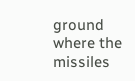ground where the missiles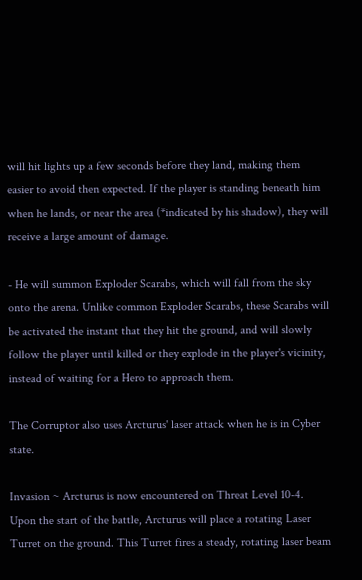will hit lights up a few seconds before they land, making them easier to avoid then expected. If the player is standing beneath him when he lands, or near the area (*indicated by his shadow), they will receive a large amount of damage.

- He will summon Exploder Scarabs, which will fall from the sky onto the arena. Unlike common Exploder Scarabs, these Scarabs will be activated the instant that they hit the ground, and will slowly follow the player until killed or they explode in the player's vicinity, instead of waiting for a Hero to approach them.

The Corruptor also uses Arcturus' laser attack when he is in Cyber state.

Invasion ~ Arcturus is now encountered on Threat Level 10-4. Upon the start of the battle, Arcturus will place a rotating Laser Turret on the ground. This Turret fires a steady, rotating laser beam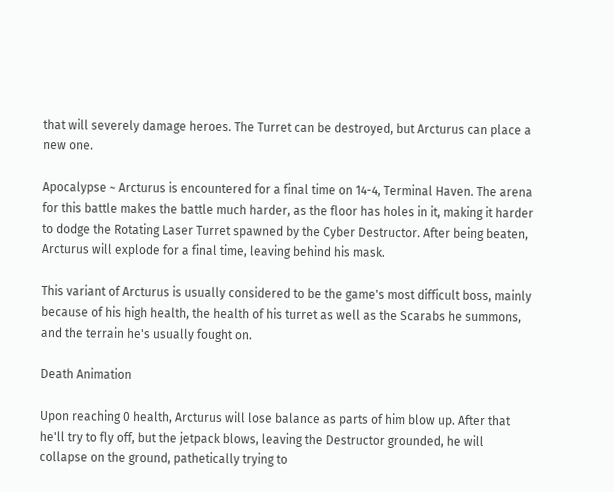that will severely damage heroes. The Turret can be destroyed, but Arcturus can place a new one.

Apocalypse ~ Arcturus is encountered for a final time on 14-4, Terminal Haven. The arena for this battle makes the battle much harder, as the floor has holes in it, making it harder to dodge the Rotating Laser Turret spawned by the Cyber Destructor. After being beaten, Arcturus will explode for a final time, leaving behind his mask.

This variant of Arcturus is usually considered to be the game's most difficult boss, mainly because of his high health, the health of his turret as well as the Scarabs he summons, and the terrain he's usually fought on.

Death Animation

Upon reaching 0 health, Arcturus will lose balance as parts of him blow up. After that he'll try to fly off, but the jetpack blows, leaving the Destructor grounded, he will collapse on the ground, pathetically trying to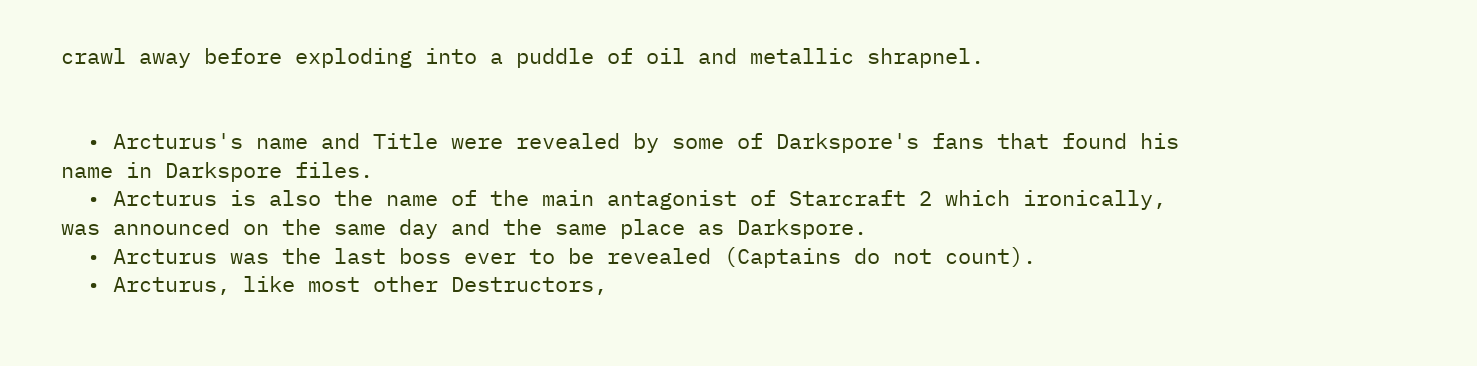crawl away before exploding into a puddle of oil and metallic shrapnel.


  • Arcturus's name and Title were revealed by some of Darkspore's fans that found his name in Darkspore files.
  • Arcturus is also the name of the main antagonist of Starcraft 2 which ironically, was announced on the same day and the same place as Darkspore.
  • Arcturus was the last boss ever to be revealed (Captains do not count).
  • Arcturus, like most other Destructors,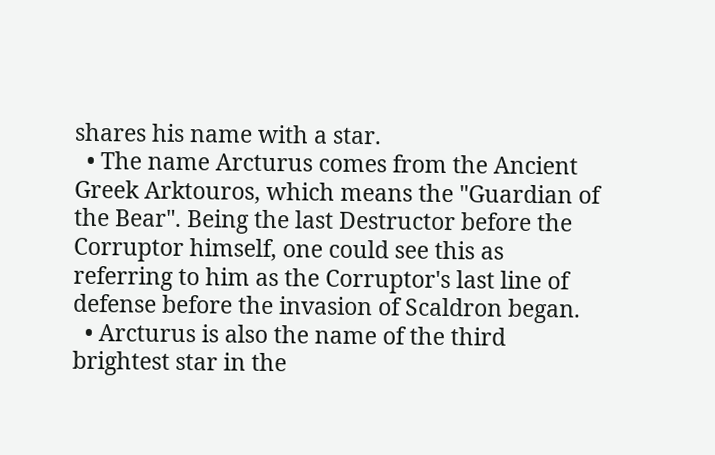shares his name with a star.
  • The name Arcturus comes from the Ancient Greek Arktouros, which means the "Guardian of the Bear". Being the last Destructor before the Corruptor himself, one could see this as referring to him as the Corruptor's last line of defense before the invasion of Scaldron began.
  • Arcturus is also the name of the third brightest star in the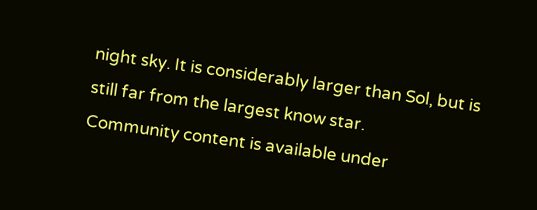night sky. It is considerably larger than Sol, but is still far from the largest know star.
Community content is available under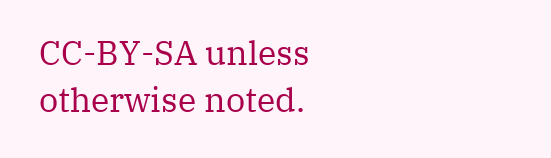CC-BY-SA unless otherwise noted.